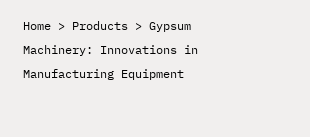Home > Products > Gypsum Machinery: Innovations in Manufacturing Equipment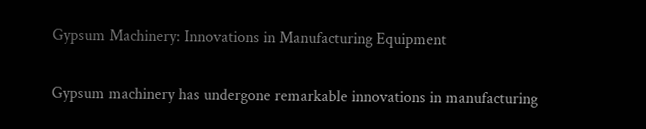Gypsum Machinery: Innovations in Manufacturing Equipment

Gypsum machinery has undergone remarkable innovations in manufacturing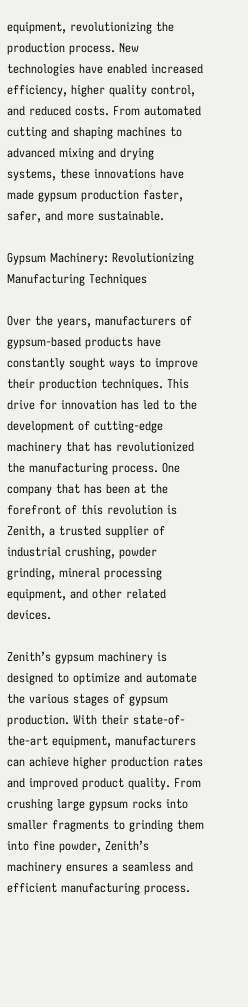equipment, revolutionizing the production process. New technologies have enabled increased efficiency, higher quality control, and reduced costs. From automated cutting and shaping machines to advanced mixing and drying systems, these innovations have made gypsum production faster, safer, and more sustainable.

Gypsum Machinery: Revolutionizing Manufacturing Techniques

Over the years, manufacturers of gypsum-based products have constantly sought ways to improve their production techniques. This drive for innovation has led to the development of cutting-edge machinery that has revolutionized the manufacturing process. One company that has been at the forefront of this revolution is Zenith, a trusted supplier of industrial crushing, powder grinding, mineral processing equipment, and other related devices.

Zenith’s gypsum machinery is designed to optimize and automate the various stages of gypsum production. With their state-of-the-art equipment, manufacturers can achieve higher production rates and improved product quality. From crushing large gypsum rocks into smaller fragments to grinding them into fine powder, Zenith’s machinery ensures a seamless and efficient manufacturing process.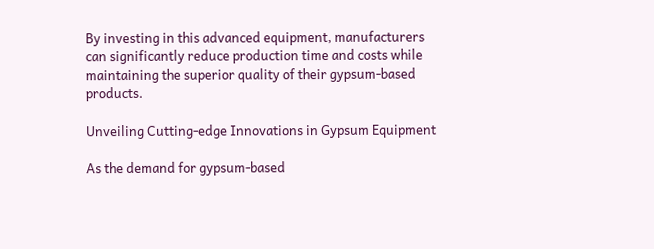By investing in this advanced equipment, manufacturers can significantly reduce production time and costs while maintaining the superior quality of their gypsum-based products.

Unveiling Cutting-edge Innovations in Gypsum Equipment

As the demand for gypsum-based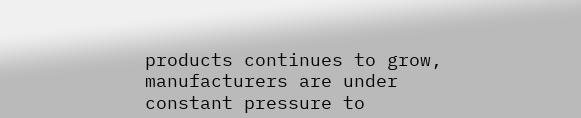products continues to grow, manufacturers are under constant pressure to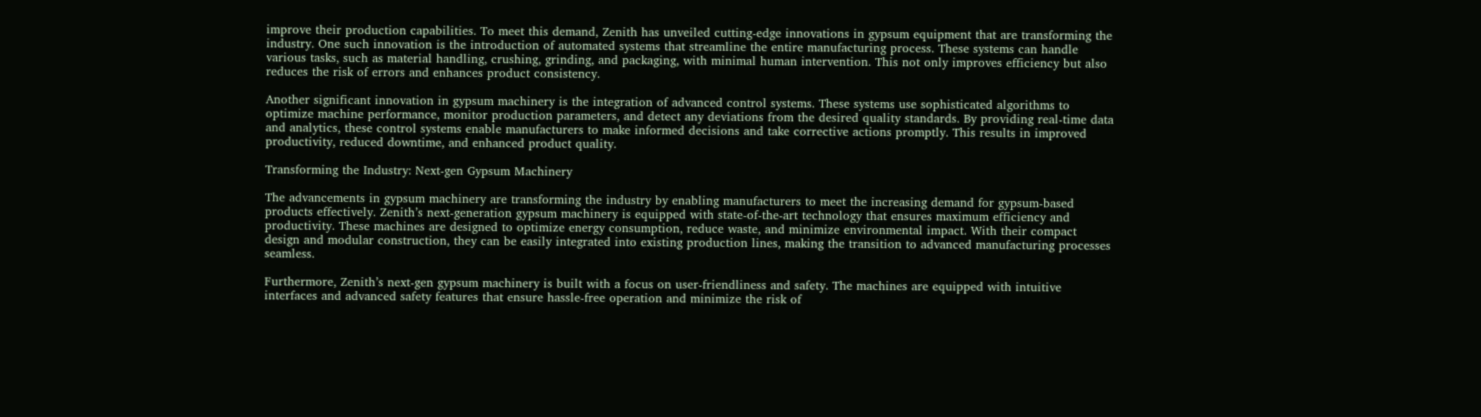improve their production capabilities. To meet this demand, Zenith has unveiled cutting-edge innovations in gypsum equipment that are transforming the industry. One such innovation is the introduction of automated systems that streamline the entire manufacturing process. These systems can handle various tasks, such as material handling, crushing, grinding, and packaging, with minimal human intervention. This not only improves efficiency but also reduces the risk of errors and enhances product consistency.

Another significant innovation in gypsum machinery is the integration of advanced control systems. These systems use sophisticated algorithms to optimize machine performance, monitor production parameters, and detect any deviations from the desired quality standards. By providing real-time data and analytics, these control systems enable manufacturers to make informed decisions and take corrective actions promptly. This results in improved productivity, reduced downtime, and enhanced product quality.

Transforming the Industry: Next-gen Gypsum Machinery

The advancements in gypsum machinery are transforming the industry by enabling manufacturers to meet the increasing demand for gypsum-based products effectively. Zenith’s next-generation gypsum machinery is equipped with state-of-the-art technology that ensures maximum efficiency and productivity. These machines are designed to optimize energy consumption, reduce waste, and minimize environmental impact. With their compact design and modular construction, they can be easily integrated into existing production lines, making the transition to advanced manufacturing processes seamless.

Furthermore, Zenith’s next-gen gypsum machinery is built with a focus on user-friendliness and safety. The machines are equipped with intuitive interfaces and advanced safety features that ensure hassle-free operation and minimize the risk of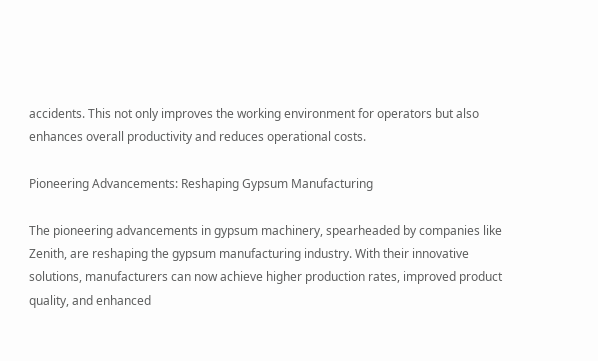accidents. This not only improves the working environment for operators but also enhances overall productivity and reduces operational costs.

Pioneering Advancements: Reshaping Gypsum Manufacturing

The pioneering advancements in gypsum machinery, spearheaded by companies like Zenith, are reshaping the gypsum manufacturing industry. With their innovative solutions, manufacturers can now achieve higher production rates, improved product quality, and enhanced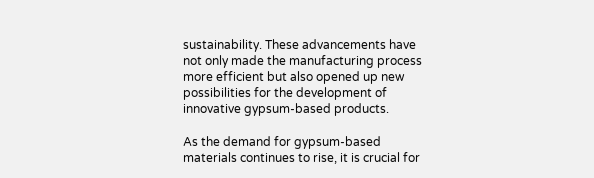sustainability. These advancements have not only made the manufacturing process more efficient but also opened up new possibilities for the development of innovative gypsum-based products.

As the demand for gypsum-based materials continues to rise, it is crucial for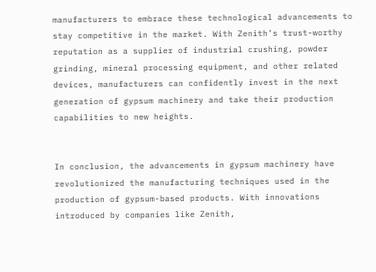manufacturers to embrace these technological advancements to stay competitive in the market. With Zenith’s trust-worthy reputation as a supplier of industrial crushing, powder grinding, mineral processing equipment, and other related devices, manufacturers can confidently invest in the next generation of gypsum machinery and take their production capabilities to new heights.


In conclusion, the advancements in gypsum machinery have revolutionized the manufacturing techniques used in the production of gypsum-based products. With innovations introduced by companies like Zenith,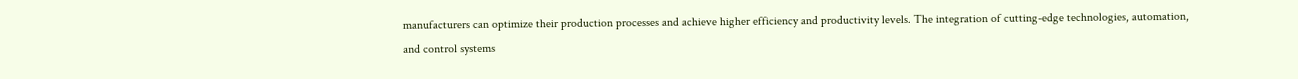manufacturers can optimize their production processes and achieve higher efficiency and productivity levels. The integration of cutting-edge technologies, automation, and control systems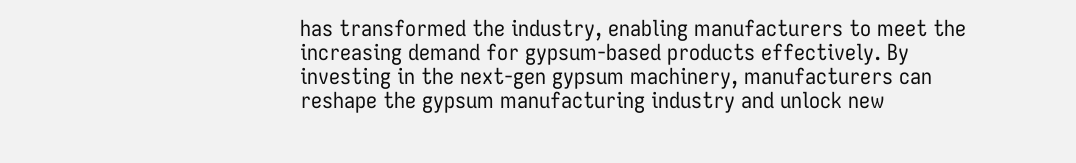has transformed the industry, enabling manufacturers to meet the increasing demand for gypsum-based products effectively. By investing in the next-gen gypsum machinery, manufacturers can reshape the gypsum manufacturing industry and unlock new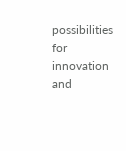possibilities for innovation and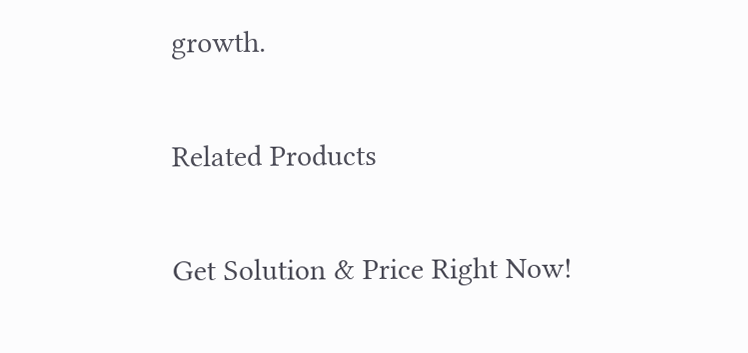growth.

Related Products

Get Solution & Price Right Now!